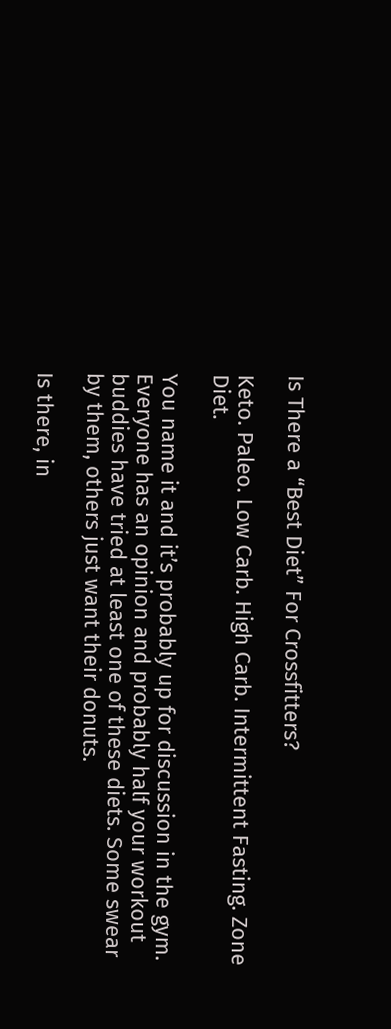Is There a “Best Diet” For Crossfitters?

Keto. Paleo. Low Carb. High Carb. Intermittent Fasting. Zone Diet.

You name it and it’s probably up for discussion in the gym. Everyone has an opinion and probably half your workout buddies have tried at least one of these diets. Some swear by them, others just want their donuts.

Is there, in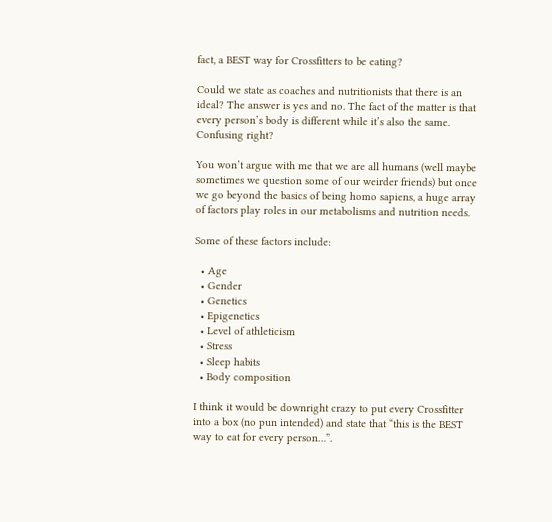fact, a BEST way for Crossfitters to be eating?

Could we state as coaches and nutritionists that there is an ideal? The answer is yes and no. The fact of the matter is that every person’s body is different while it’s also the same. Confusing right?

You won’t argue with me that we are all humans (well maybe sometimes we question some of our weirder friends) but once we go beyond the basics of being homo sapiens, a huge array of factors play roles in our metabolisms and nutrition needs.

Some of these factors include:

  • Age
  • Gender
  • Genetics
  • Epigenetics
  • Level of athleticism
  • Stress
  • Sleep habits
  • Body composition

I think it would be downright crazy to put every Crossfitter into a box (no pun intended) and state that “this is the BEST way to eat for every person…”.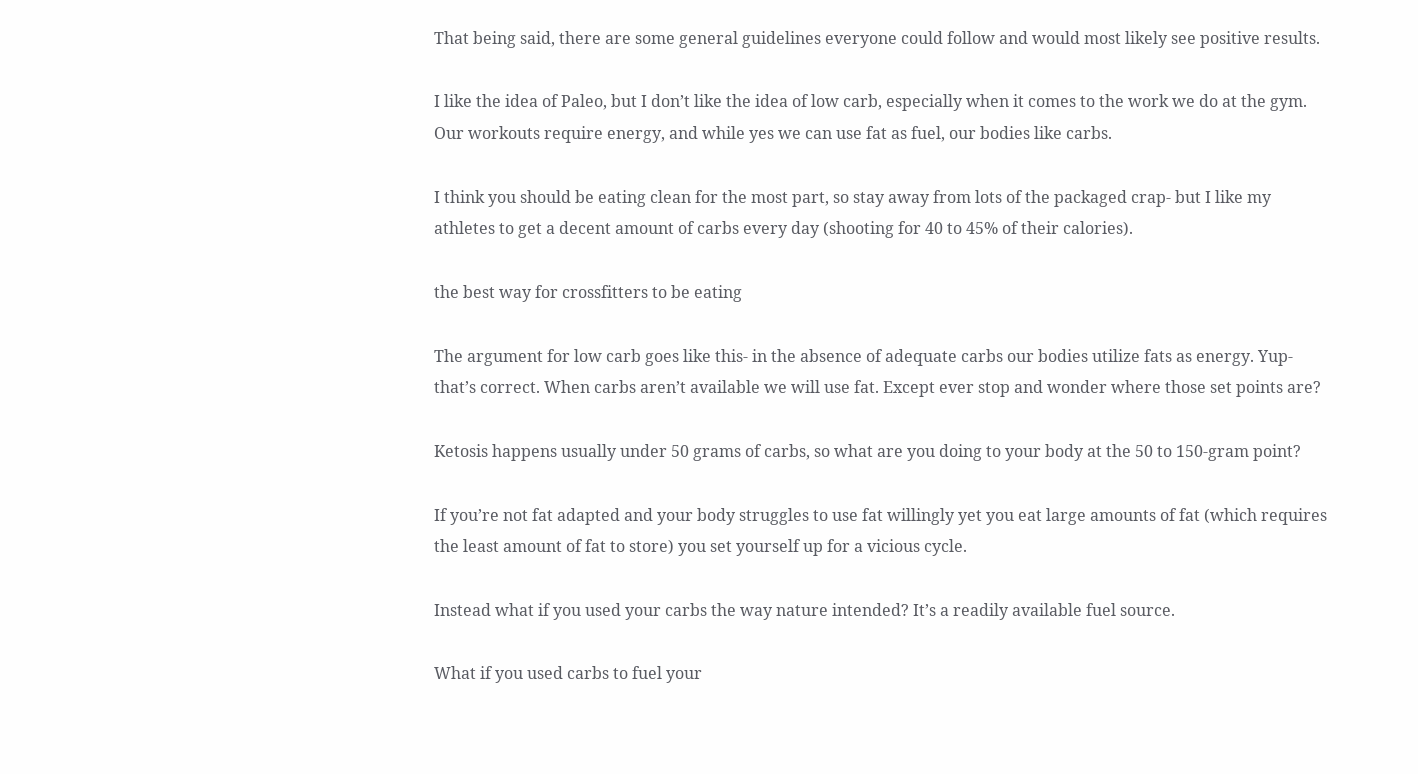That being said, there are some general guidelines everyone could follow and would most likely see positive results.

I like the idea of Paleo, but I don’t like the idea of low carb, especially when it comes to the work we do at the gym. Our workouts require energy, and while yes we can use fat as fuel, our bodies like carbs.

I think you should be eating clean for the most part, so stay away from lots of the packaged crap- but I like my athletes to get a decent amount of carbs every day (shooting for 40 to 45% of their calories).

the best way for crossfitters to be eating

The argument for low carb goes like this- in the absence of adequate carbs our bodies utilize fats as energy. Yup- that’s correct. When carbs aren’t available we will use fat. Except ever stop and wonder where those set points are?

Ketosis happens usually under 50 grams of carbs, so what are you doing to your body at the 50 to 150-gram point?

If you’re not fat adapted and your body struggles to use fat willingly yet you eat large amounts of fat (which requires the least amount of fat to store) you set yourself up for a vicious cycle.

Instead what if you used your carbs the way nature intended? It’s a readily available fuel source.

What if you used carbs to fuel your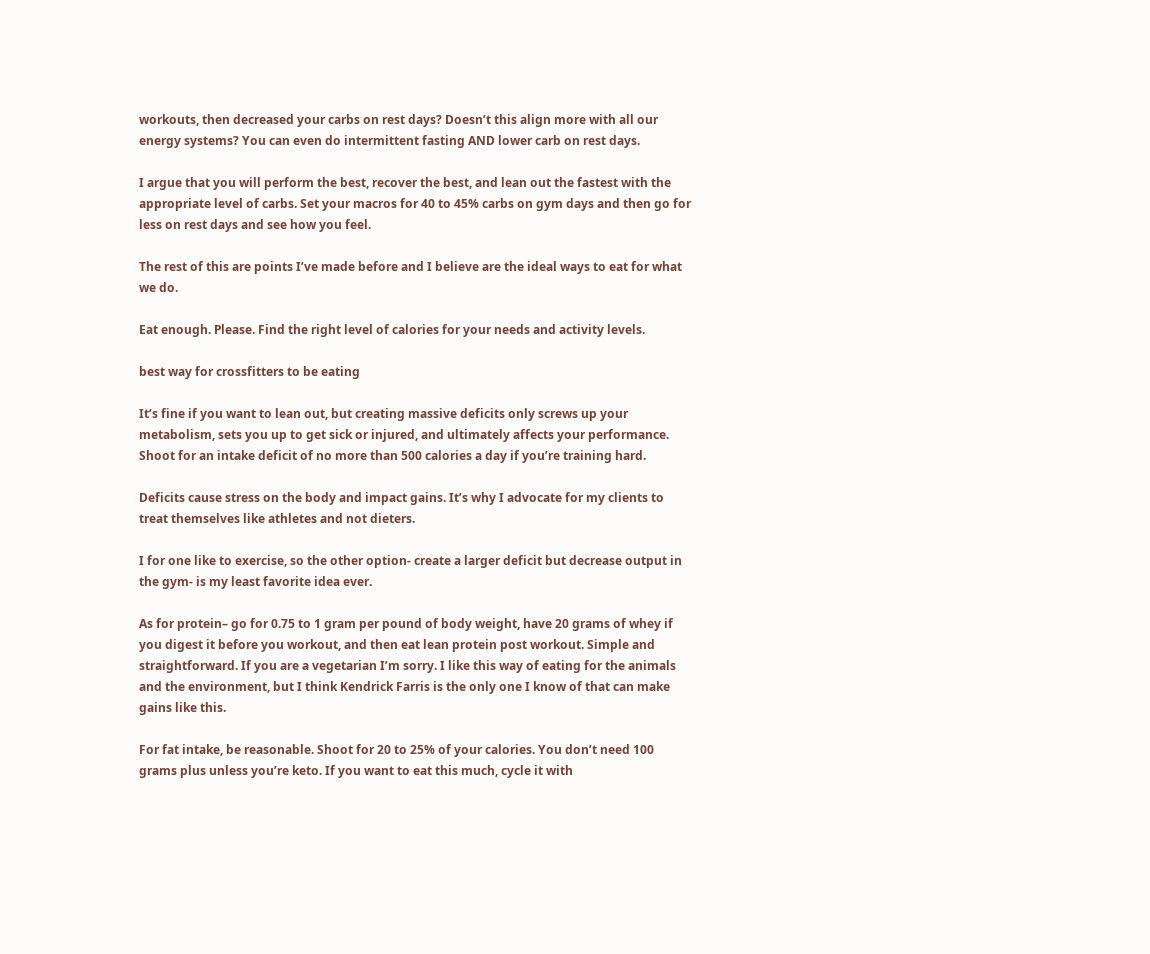workouts, then decreased your carbs on rest days? Doesn’t this align more with all our energy systems? You can even do intermittent fasting AND lower carb on rest days.

I argue that you will perform the best, recover the best, and lean out the fastest with the appropriate level of carbs. Set your macros for 40 to 45% carbs on gym days and then go for less on rest days and see how you feel.

The rest of this are points I’ve made before and I believe are the ideal ways to eat for what we do.

Eat enough. Please. Find the right level of calories for your needs and activity levels.

best way for crossfitters to be eating

It’s fine if you want to lean out, but creating massive deficits only screws up your metabolism, sets you up to get sick or injured, and ultimately affects your performance. Shoot for an intake deficit of no more than 500 calories a day if you’re training hard.

Deficits cause stress on the body and impact gains. It’s why I advocate for my clients to treat themselves like athletes and not dieters.

I for one like to exercise, so the other option- create a larger deficit but decrease output in the gym- is my least favorite idea ever.

As for protein– go for 0.75 to 1 gram per pound of body weight, have 20 grams of whey if you digest it before you workout, and then eat lean protein post workout. Simple and straightforward. If you are a vegetarian I’m sorry. I like this way of eating for the animals and the environment, but I think Kendrick Farris is the only one I know of that can make gains like this.

For fat intake, be reasonable. Shoot for 20 to 25% of your calories. You don’t need 100 grams plus unless you’re keto. If you want to eat this much, cycle it with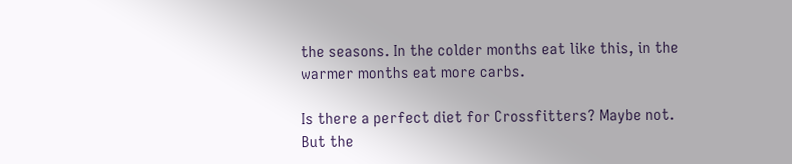the seasons. In the colder months eat like this, in the warmer months eat more carbs.

Is there a perfect diet for Crossfitters? Maybe not. But the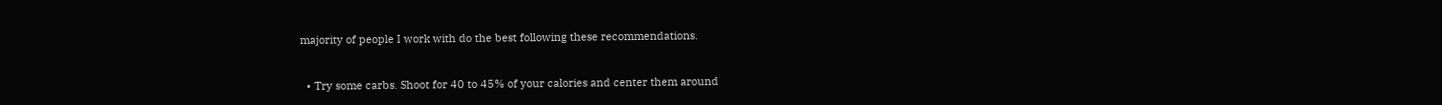majority of people I work with do the best following these recommendations.


  • Try some carbs. Shoot for 40 to 45% of your calories and center them around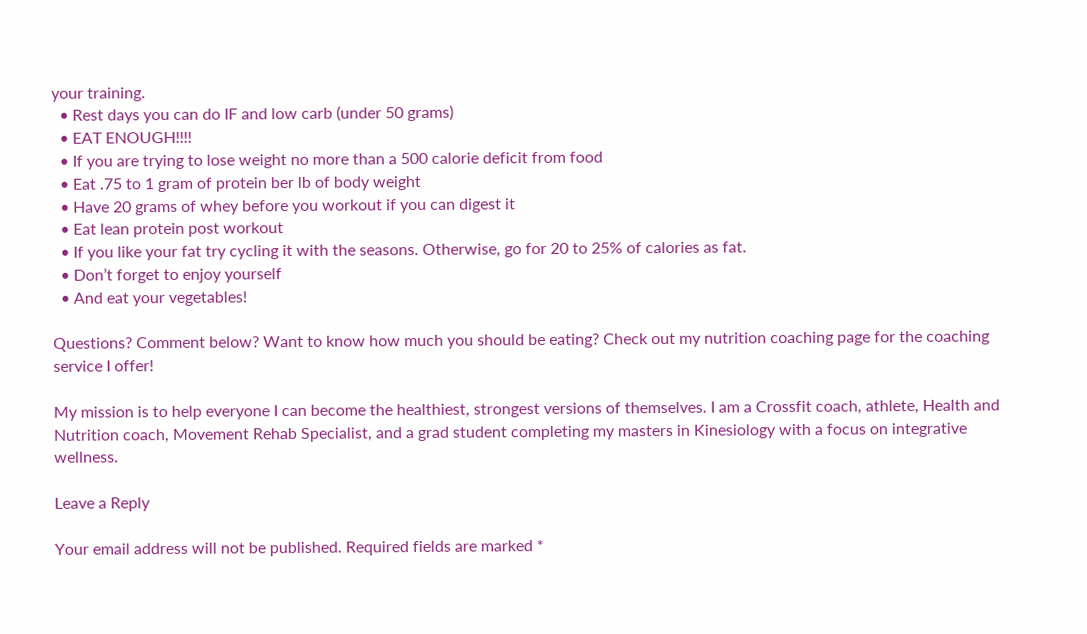your training.
  • Rest days you can do IF and low carb (under 50 grams)
  • EAT ENOUGH!!!!
  • If you are trying to lose weight no more than a 500 calorie deficit from food
  • Eat .75 to 1 gram of protein ber lb of body weight
  • Have 20 grams of whey before you workout if you can digest it
  • Eat lean protein post workout
  • If you like your fat try cycling it with the seasons. Otherwise, go for 20 to 25% of calories as fat.
  • Don’t forget to enjoy yourself
  • And eat your vegetables!

Questions? Comment below? Want to know how much you should be eating? Check out my nutrition coaching page for the coaching service I offer!

My mission is to help everyone I can become the healthiest, strongest versions of themselves. I am a Crossfit coach, athlete, Health and Nutrition coach, Movement Rehab Specialist, and a grad student completing my masters in Kinesiology with a focus on integrative wellness.

Leave a Reply

Your email address will not be published. Required fields are marked *